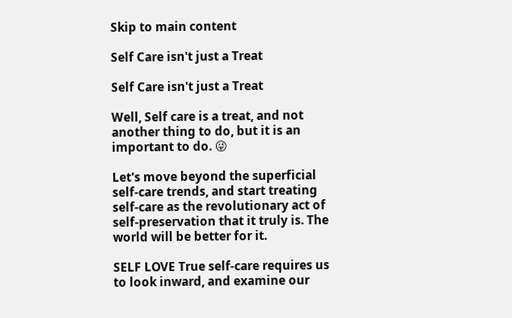Skip to main content

Self Care isn't just a Treat

Self Care isn't just a Treat

Well, Self care is a treat, and not another thing to do, but it is an important to do. 😜

Let's move beyond the superficial self-care trends, and start treating self-care as the revolutionary act of self-preservation that it truly is. The world will be better for it.

SELF LOVE True self-care requires us to look inward, and examine our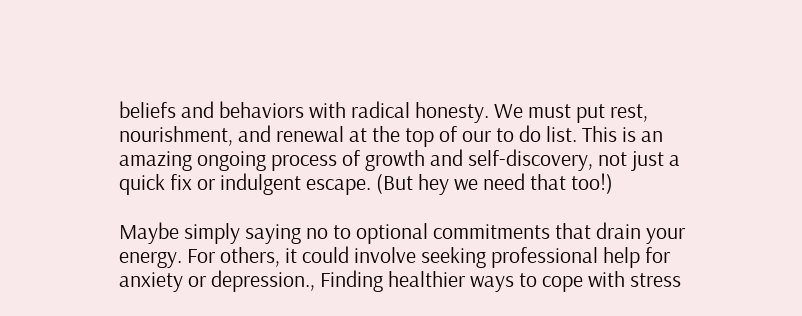beliefs and behaviors with radical honesty. We must put rest, nourishment, and renewal at the top of our to do list. This is an amazing ongoing process of growth and self-discovery, not just a quick fix or indulgent escape. (But hey we need that too!)

Maybe simply saying no to optional commitments that drain your energy. For others, it could involve seeking professional help for anxiety or depression., Finding healthier ways to cope with stress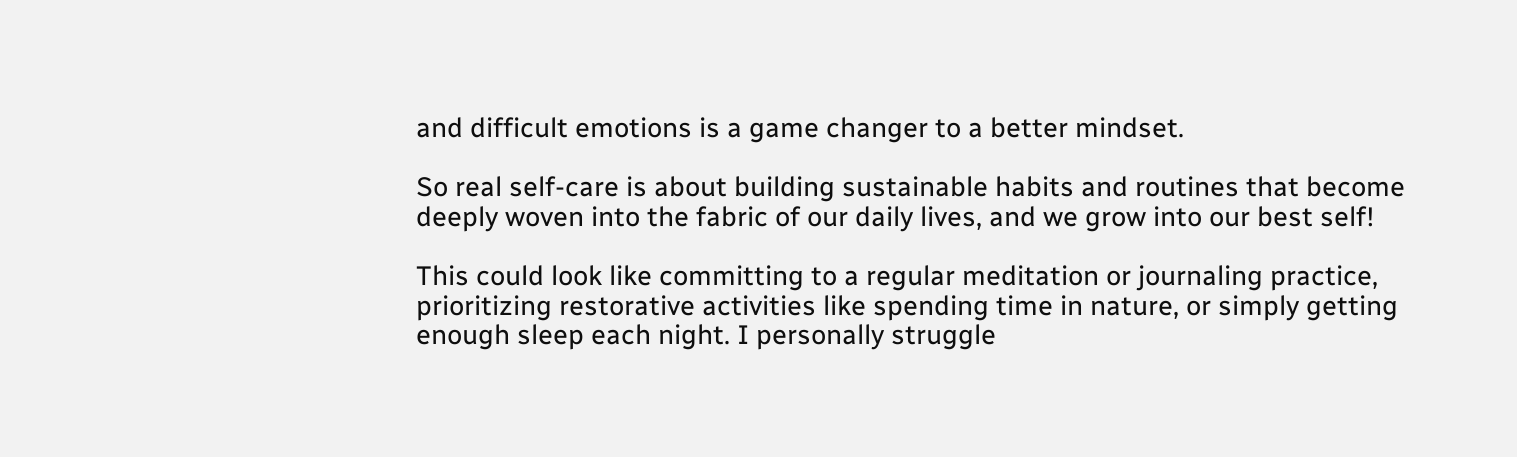and difficult emotions is a game changer to a better mindset.

So real self-care is about building sustainable habits and routines that become deeply woven into the fabric of our daily lives, and we grow into our best self!

This could look like committing to a regular meditation or journaling practice, prioritizing restorative activities like spending time in nature, or simply getting enough sleep each night. I personally struggle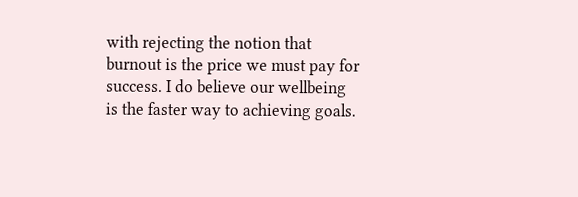with rejecting the notion that burnout is the price we must pay for success. I do believe our wellbeing is the faster way to achieving goals.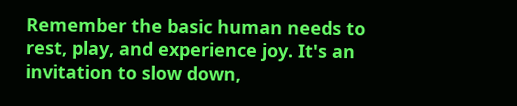Remember the basic human needs to rest, play, and experience joy. It's an invitation to slow down,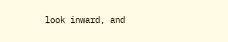look inward, and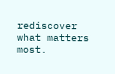rediscover what matters most.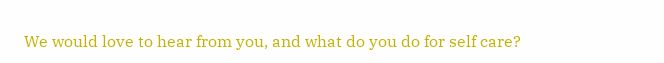We would love to hear from you, and what do you do for self care?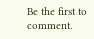Be the first to comment.